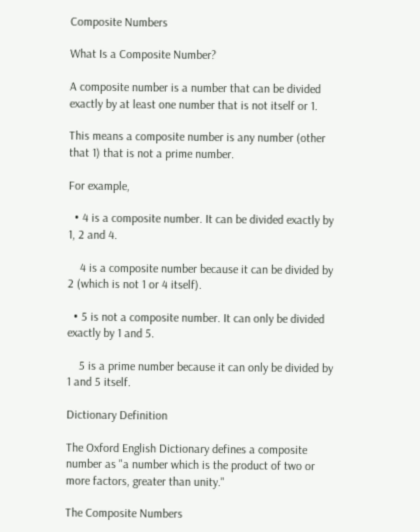Composite Numbers

What Is a Composite Number?

A composite number is a number that can be divided exactly by at least one number that is not itself or 1.

This means a composite number is any number (other that 1) that is not a prime number.

For example,

  • 4 is a composite number. It can be divided exactly by 1, 2 and 4.

    4 is a composite number because it can be divided by 2 (which is not 1 or 4 itself).

  • 5 is not a composite number. It can only be divided exactly by 1 and 5.

    5 is a prime number because it can only be divided by 1 and 5 itself.

Dictionary Definition

The Oxford English Dictionary defines a composite number as "a number which is the product of two or more factors, greater than unity."

The Composite Numbers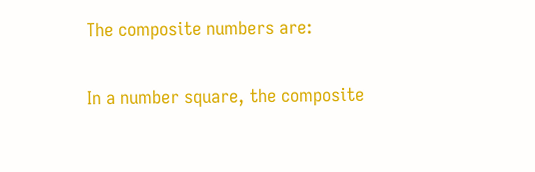The composite numbers are:

In a number square, the composite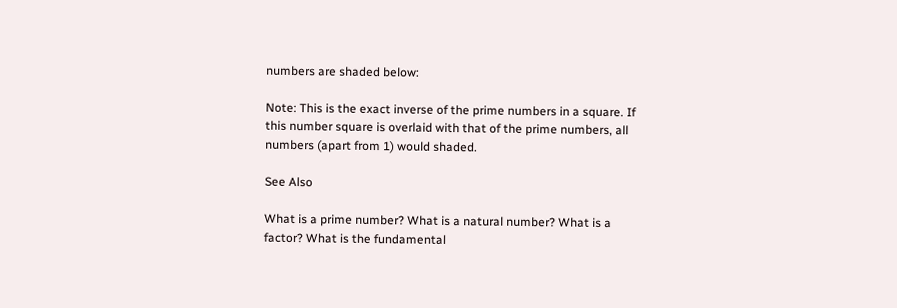numbers are shaded below:

Note: This is the exact inverse of the prime numbers in a square. If this number square is overlaid with that of the prime numbers, all numbers (apart from 1) would shaded.

See Also

What is a prime number? What is a natural number? What is a factor? What is the fundamental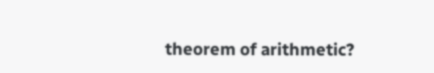theorem of arithmetic?